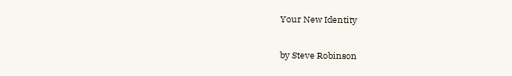Your New Identity

by Steve Robinson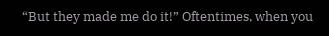“But they made me do it!” Oftentimes, when you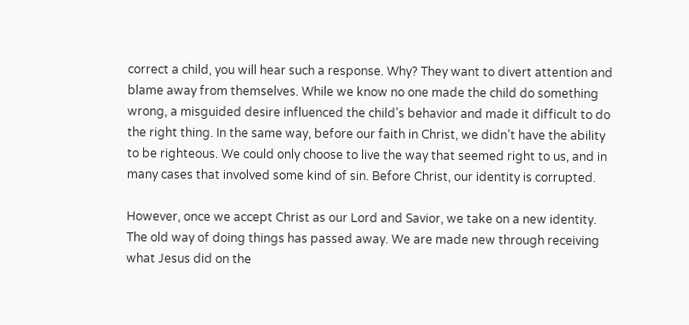correct a child, you will hear such a response. Why? They want to divert attention and blame away from themselves. While we know no one made the child do something wrong, a misguided desire influenced the child’s behavior and made it difficult to do the right thing. In the same way, before our faith in Christ, we didn’t have the ability to be righteous. We could only choose to live the way that seemed right to us, and in many cases that involved some kind of sin. Before Christ, our identity is corrupted.

However, once we accept Christ as our Lord and Savior, we take on a new identity. The old way of doing things has passed away. We are made new through receiving what Jesus did on the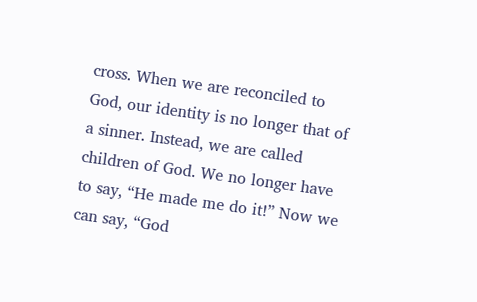cross. When we are reconciled to God, our identity is no longer that of a sinner. Instead, we are called children of God. We no longer have to say, “He made me do it!” Now we can say, “God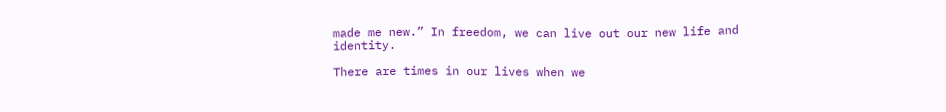made me new.” In freedom, we can live out our new life and identity.

There are times in our lives when we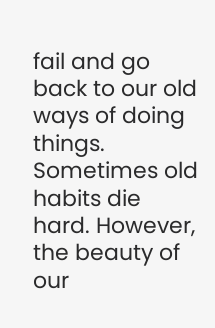fail and go back to our old ways of doing things. Sometimes old habits die hard. However, the beauty of our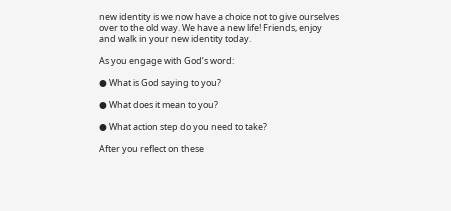new identity is we now have a choice not to give ourselves over to the old way. We have a new life! Friends, enjoy and walk in your new identity today.

As you engage with God’s word:

● What is God saying to you?

● What does it mean to you?

● What action step do you need to take?

After you reflect on these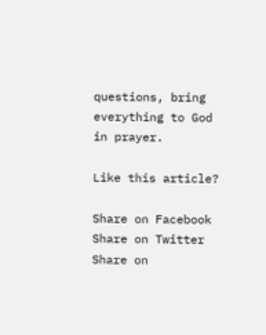questions, bring everything to God in prayer.

Like this article?

Share on Facebook
Share on Twitter
Share on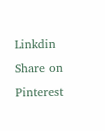Linkdin
Share on Pinterest